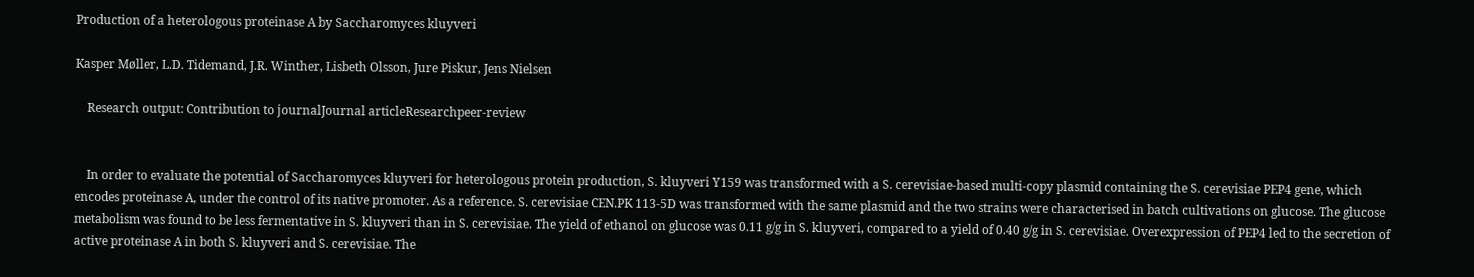Production of a heterologous proteinase A by Saccharomyces kluyveri

Kasper Møller, L.D. Tidemand, J.R. Winther, Lisbeth Olsson, Jure Piskur, Jens Nielsen

    Research output: Contribution to journalJournal articleResearchpeer-review


    In order to evaluate the potential of Saccharomyces kluyveri for heterologous protein production, S. kluyveri Y159 was transformed with a S. cerevisiae-based multi-copy plasmid containing the S. cerevisiae PEP4 gene, which encodes proteinase A, under the control of its native promoter. As a reference. S. cerevisiae CEN.PK 113-5D was transformed with the same plasmid and the two strains were characterised in batch cultivations on glucose. The glucose metabolism was found to be less fermentative in S. kluyveri than in S. cerevisiae. The yield of ethanol on glucose was 0.11 g/g in S. kluyveri, compared to a yield of 0.40 g/g in S. cerevisiae. Overexpression of PEP4 led to the secretion of active proteinase A in both S. kluyveri and S. cerevisiae. The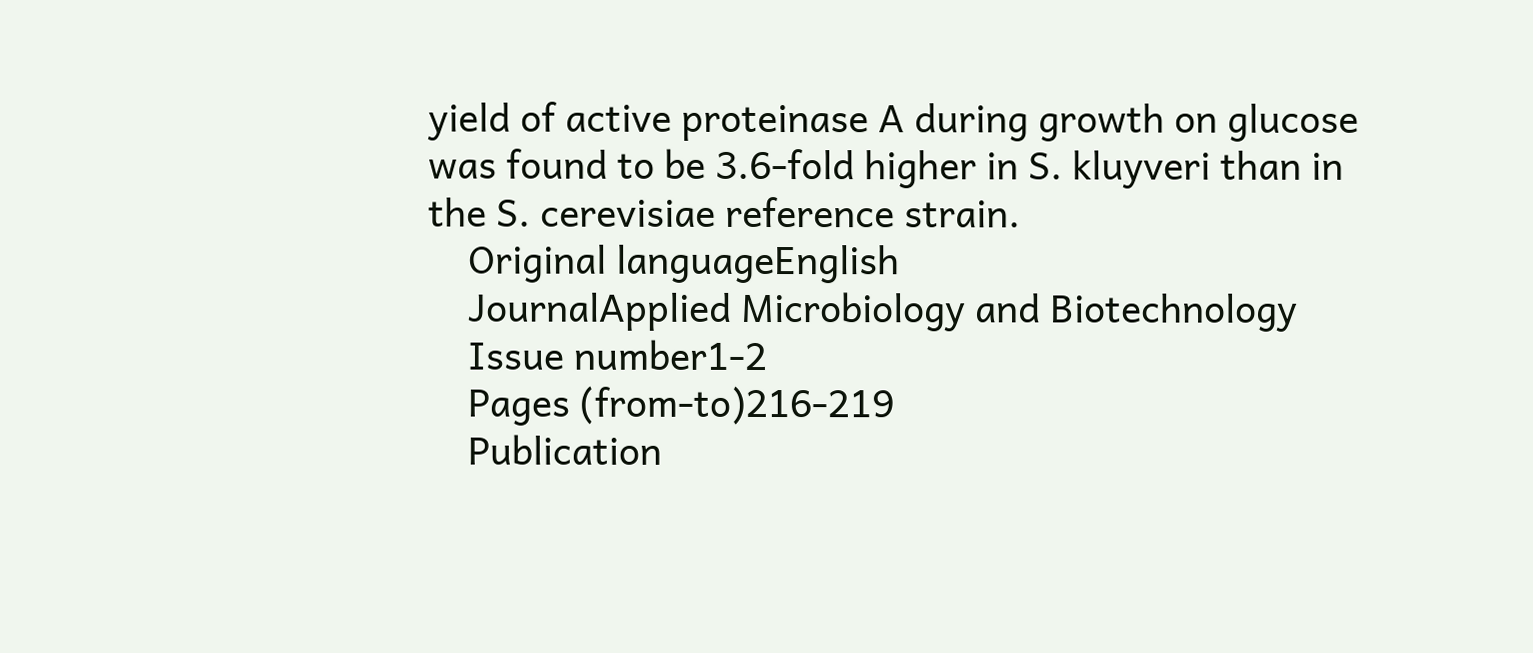yield of active proteinase A during growth on glucose was found to be 3.6-fold higher in S. kluyveri than in the S. cerevisiae reference strain.
    Original languageEnglish
    JournalApplied Microbiology and Biotechnology
    Issue number1-2
    Pages (from-to)216-219
    Publication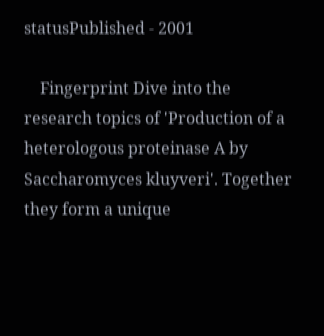statusPublished - 2001

    Fingerprint Dive into the research topics of 'Production of a heterologous proteinase A by Saccharomyces kluyveri'. Together they form a unique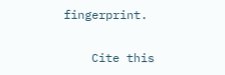fingerprint.

    Cite this